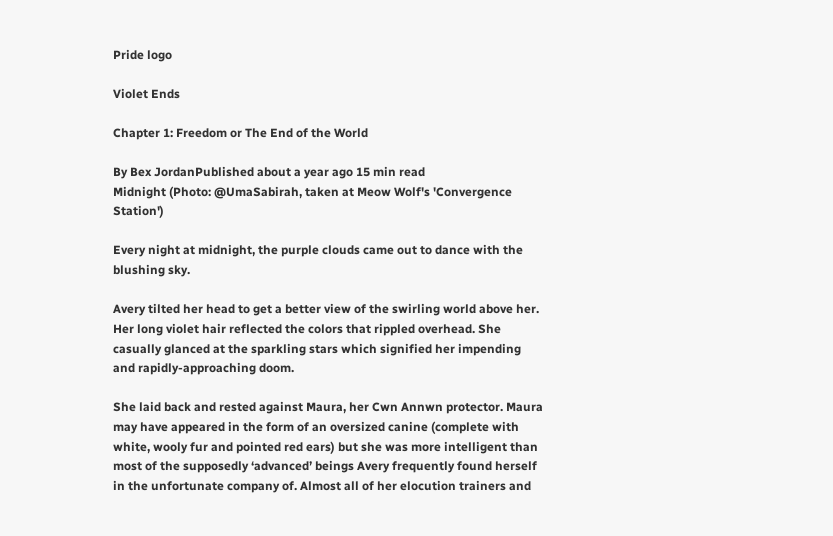Pride logo

Violet Ends

Chapter 1: Freedom or The End of the World

By Bex JordanPublished about a year ago 15 min read
Midnight (Photo: @UmaSabirah, taken at Meow Wolf's 'Convergence Station')

Every night at midnight, the purple clouds came out to dance with the blushing sky.

Avery tilted her head to get a better view of the swirling world above her. Her long violet hair reflected the colors that rippled overhead. She casually glanced at the sparkling stars which signified her impending and rapidly-approaching doom.

She laid back and rested against Maura, her Cwn Annwn protector. Maura may have appeared in the form of an oversized canine (complete with white, wooly fur and pointed red ears) but she was more intelligent than most of the supposedly ‘advanced’ beings Avery frequently found herself in the unfortunate company of. Almost all of her elocution trainers and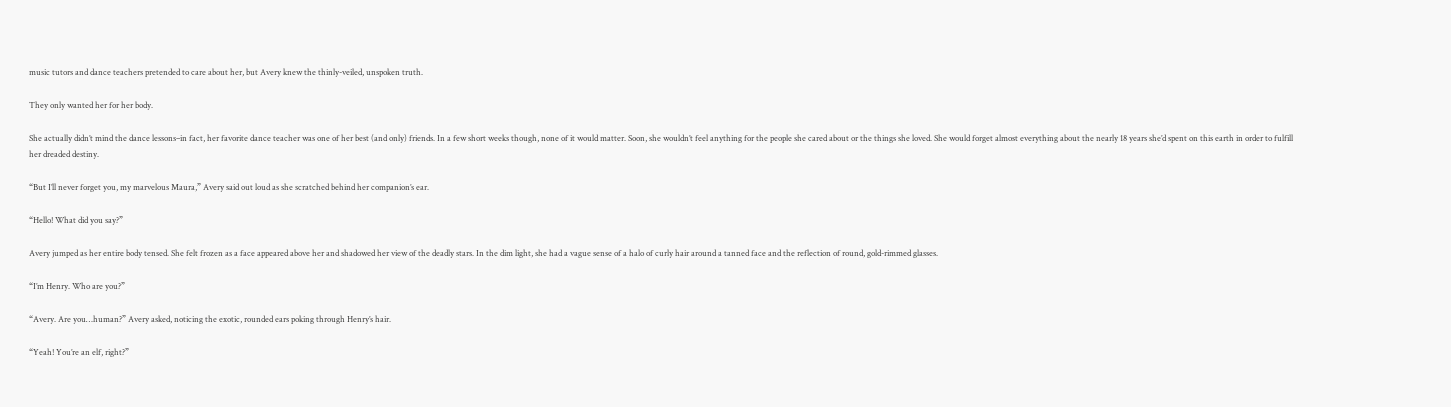music tutors and dance teachers pretended to care about her, but Avery knew the thinly-veiled, unspoken truth.

They only wanted her for her body.

She actually didn’t mind the dance lessons–in fact, her favorite dance teacher was one of her best (and only) friends. In a few short weeks though, none of it would matter. Soon, she wouldn’t feel anything for the people she cared about or the things she loved. She would forget almost everything about the nearly 18 years she’d spent on this earth in order to fulfill her dreaded destiny.

“But I’ll never forget you, my marvelous Maura,” Avery said out loud as she scratched behind her companion’s ear.

“Hello! What did you say?”

Avery jumped as her entire body tensed. She felt frozen as a face appeared above her and shadowed her view of the deadly stars. In the dim light, she had a vague sense of a halo of curly hair around a tanned face and the reflection of round, gold-rimmed glasses.

“I’m Henry. Who are you?”

“Avery. Are you…human?” Avery asked, noticing the exotic, rounded ears poking through Henry’s hair.

“Yeah! You’re an elf, right?”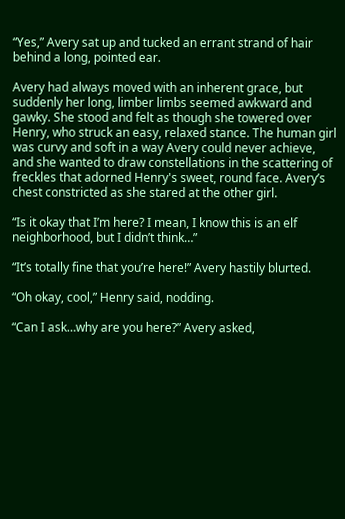“Yes,” Avery sat up and tucked an errant strand of hair behind a long, pointed ear.

Avery had always moved with an inherent grace, but suddenly her long, limber limbs seemed awkward and gawky. She stood and felt as though she towered over Henry, who struck an easy, relaxed stance. The human girl was curvy and soft in a way Avery could never achieve, and she wanted to draw constellations in the scattering of freckles that adorned Henry's sweet, round face. Avery’s chest constricted as she stared at the other girl.

“Is it okay that I’m here? I mean, I know this is an elf neighborhood, but I didn’t think…”

“It’s totally fine that you’re here!” Avery hastily blurted.

“Oh okay, cool,” Henry said, nodding.

“Can I ask…why are you here?” Avery asked,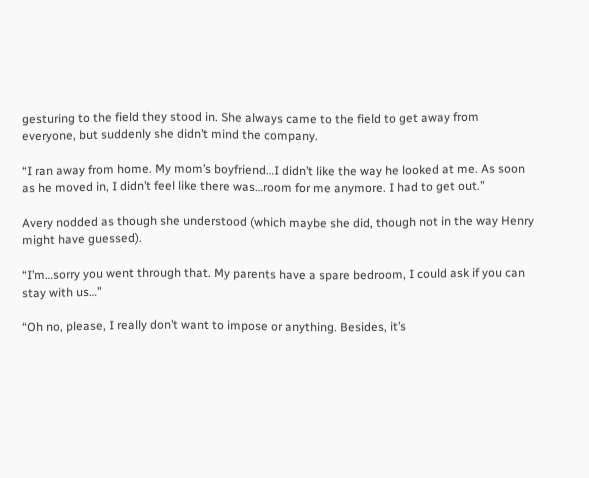gesturing to the field they stood in. She always came to the field to get away from everyone, but suddenly she didn’t mind the company.

“I ran away from home. My mom’s boyfriend…I didn’t like the way he looked at me. As soon as he moved in, I didn’t feel like there was…room for me anymore. I had to get out.”

Avery nodded as though she understood (which maybe she did, though not in the way Henry might have guessed).

“I’m…sorry you went through that. My parents have a spare bedroom, I could ask if you can stay with us…”

“Oh no, please, I really don’t want to impose or anything. Besides, it’s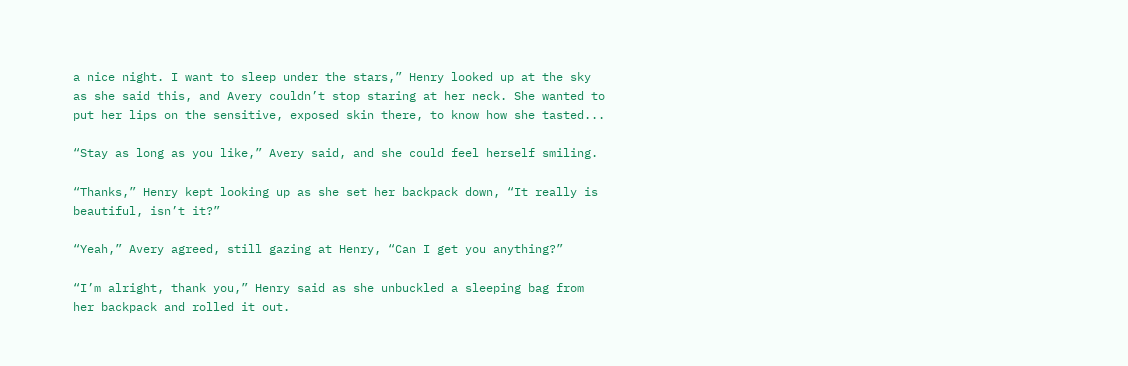a nice night. I want to sleep under the stars,” Henry looked up at the sky as she said this, and Avery couldn’t stop staring at her neck. She wanted to put her lips on the sensitive, exposed skin there, to know how she tasted...

“Stay as long as you like,” Avery said, and she could feel herself smiling.

“Thanks,” Henry kept looking up as she set her backpack down, “It really is beautiful, isn’t it?”

“Yeah,” Avery agreed, still gazing at Henry, “Can I get you anything?”

“I’m alright, thank you,” Henry said as she unbuckled a sleeping bag from her backpack and rolled it out.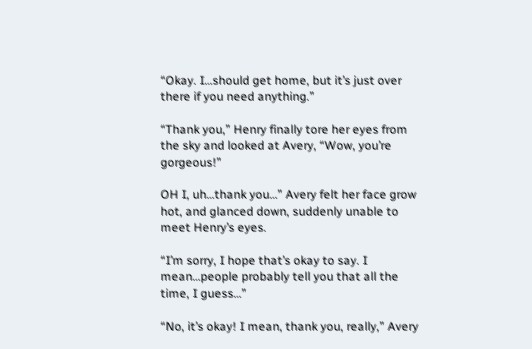“Okay. I…should get home, but it’s just over there if you need anything.”

“Thank you,” Henry finally tore her eyes from the sky and looked at Avery, “Wow, you’re gorgeous!”

OH I, uh…thank you…” Avery felt her face grow hot, and glanced down, suddenly unable to meet Henry’s eyes.

“I’m sorry, I hope that’s okay to say. I mean…people probably tell you that all the time, I guess…”

“No, it’s okay! I mean, thank you, really,” Avery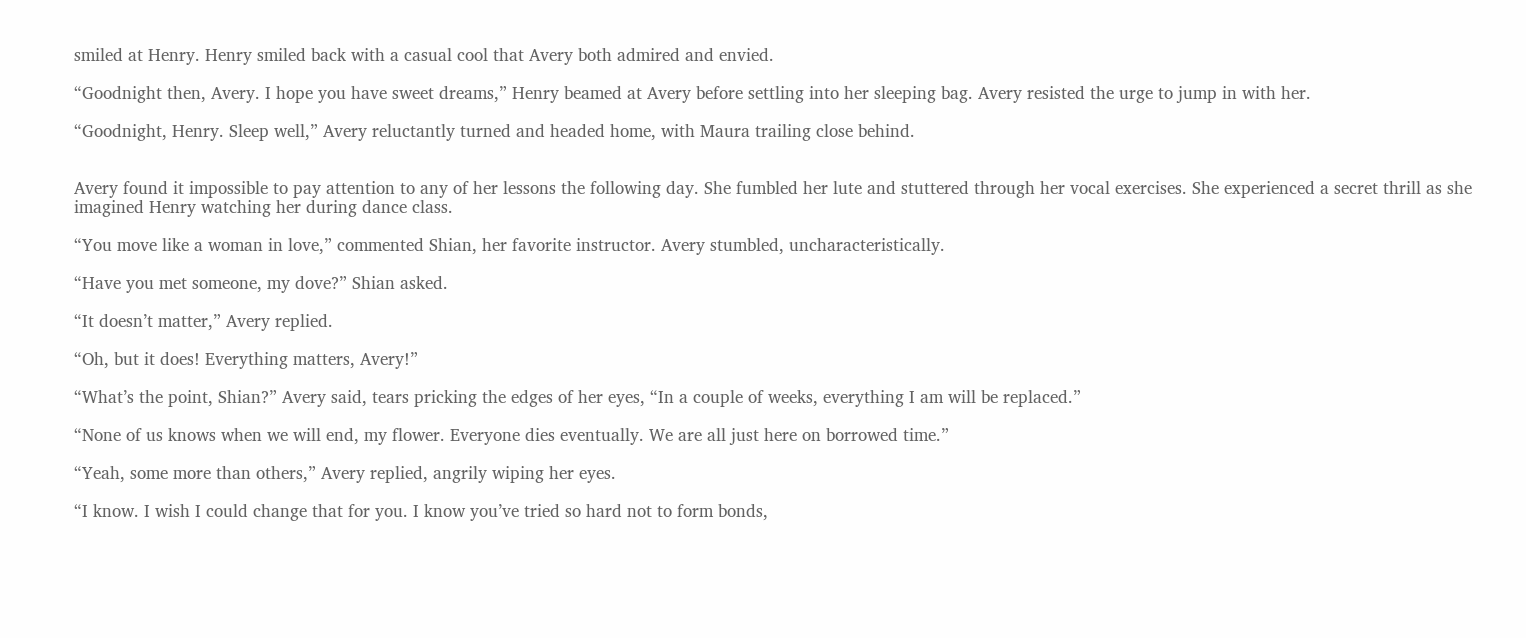smiled at Henry. Henry smiled back with a casual cool that Avery both admired and envied.

“Goodnight then, Avery. I hope you have sweet dreams,” Henry beamed at Avery before settling into her sleeping bag. Avery resisted the urge to jump in with her.

“Goodnight, Henry. Sleep well,” Avery reluctantly turned and headed home, with Maura trailing close behind.


Avery found it impossible to pay attention to any of her lessons the following day. She fumbled her lute and stuttered through her vocal exercises. She experienced a secret thrill as she imagined Henry watching her during dance class.

“You move like a woman in love,” commented Shian, her favorite instructor. Avery stumbled, uncharacteristically.

“Have you met someone, my dove?” Shian asked.

“It doesn’t matter,” Avery replied.

“Oh, but it does! Everything matters, Avery!”

“What’s the point, Shian?” Avery said, tears pricking the edges of her eyes, “In a couple of weeks, everything I am will be replaced.”

“None of us knows when we will end, my flower. Everyone dies eventually. We are all just here on borrowed time.”

“Yeah, some more than others,” Avery replied, angrily wiping her eyes.

“I know. I wish I could change that for you. I know you’ve tried so hard not to form bonds,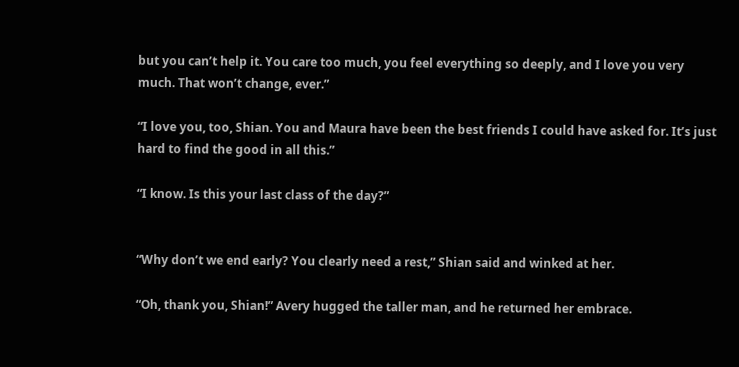but you can’t help it. You care too much, you feel everything so deeply, and I love you very much. That won’t change, ever.”

“I love you, too, Shian. You and Maura have been the best friends I could have asked for. It’s just hard to find the good in all this.”

“I know. Is this your last class of the day?”


“Why don’t we end early? You clearly need a rest,” Shian said and winked at her.

“Oh, thank you, Shian!” Avery hugged the taller man, and he returned her embrace.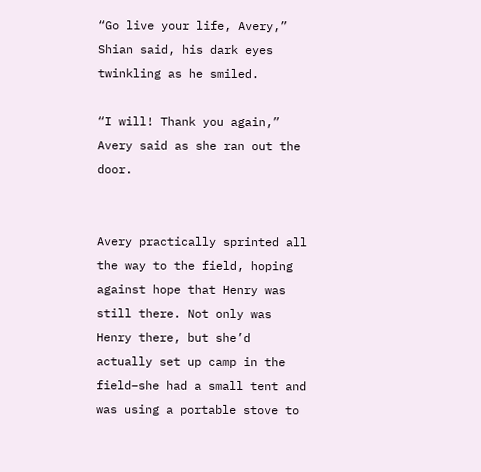“Go live your life, Avery,” Shian said, his dark eyes twinkling as he smiled.

“I will! Thank you again,” Avery said as she ran out the door.


Avery practically sprinted all the way to the field, hoping against hope that Henry was still there. Not only was Henry there, but she’d actually set up camp in the field–she had a small tent and was using a portable stove to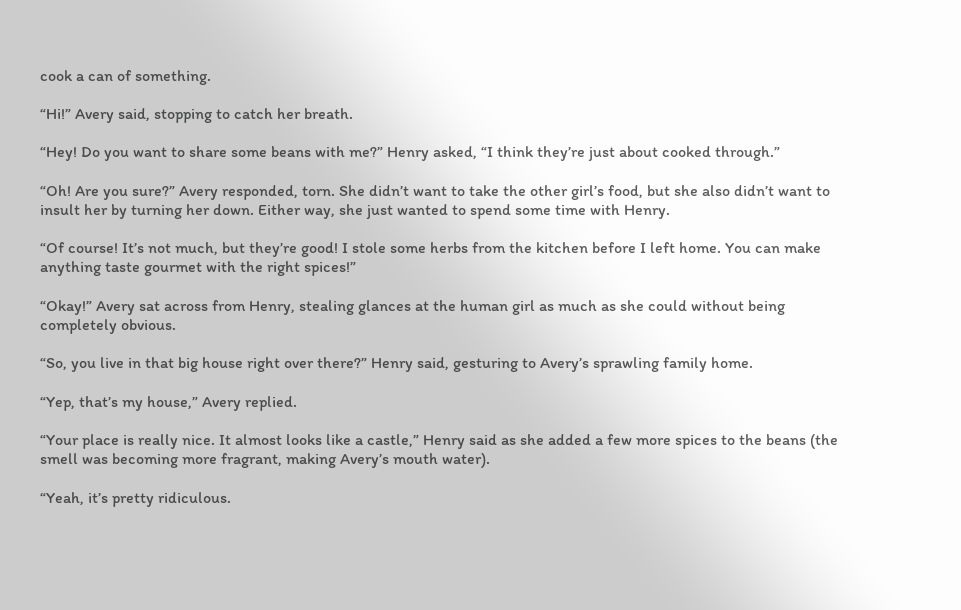cook a can of something.

“Hi!” Avery said, stopping to catch her breath.

“Hey! Do you want to share some beans with me?” Henry asked, “I think they’re just about cooked through.”

“Oh! Are you sure?” Avery responded, torn. She didn’t want to take the other girl’s food, but she also didn’t want to insult her by turning her down. Either way, she just wanted to spend some time with Henry.

“Of course! It’s not much, but they’re good! I stole some herbs from the kitchen before I left home. You can make anything taste gourmet with the right spices!”

“Okay!” Avery sat across from Henry, stealing glances at the human girl as much as she could without being completely obvious.

“So, you live in that big house right over there?” Henry said, gesturing to Avery’s sprawling family home.

“Yep, that’s my house,” Avery replied.

“Your place is really nice. It almost looks like a castle,” Henry said as she added a few more spices to the beans (the smell was becoming more fragrant, making Avery’s mouth water).

“Yeah, it’s pretty ridiculous.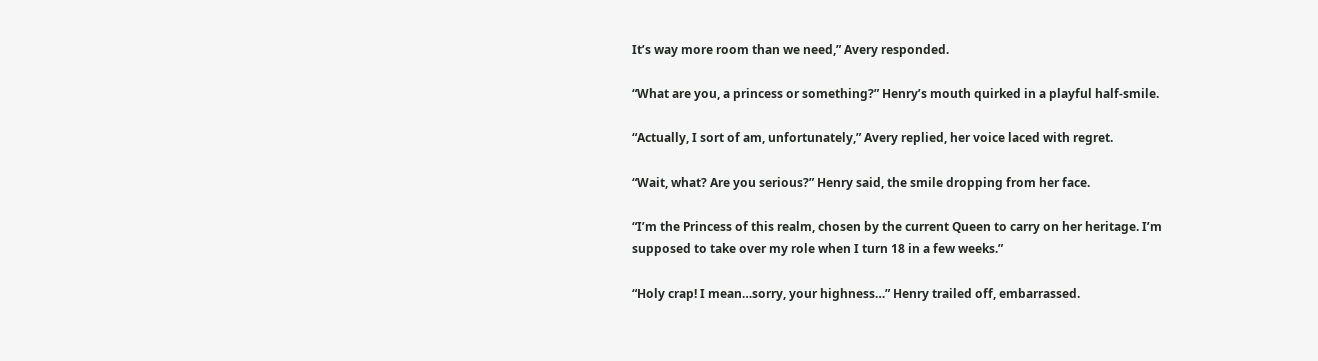It’s way more room than we need,” Avery responded.

“What are you, a princess or something?” Henry’s mouth quirked in a playful half-smile.

“Actually, I sort of am, unfortunately,” Avery replied, her voice laced with regret.

“Wait, what? Are you serious?” Henry said, the smile dropping from her face.

“I’m the Princess of this realm, chosen by the current Queen to carry on her heritage. I’m supposed to take over my role when I turn 18 in a few weeks.”

“Holy crap! I mean…sorry, your highness…” Henry trailed off, embarrassed.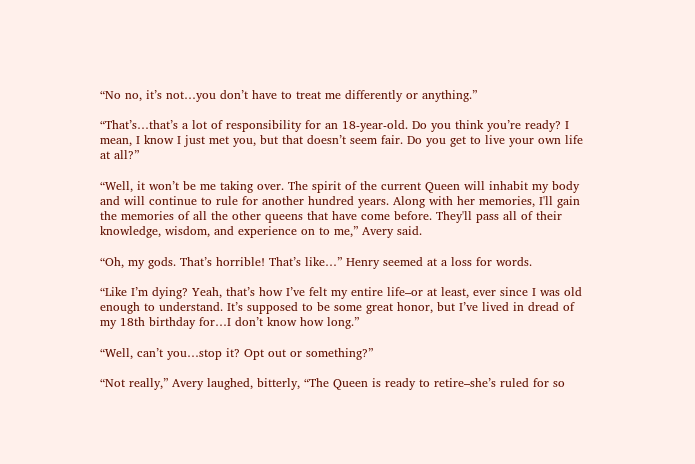“No no, it’s not…you don’t have to treat me differently or anything.”

“That’s…that’s a lot of responsibility for an 18-year-old. Do you think you’re ready? I mean, I know I just met you, but that doesn’t seem fair. Do you get to live your own life at all?”

“Well, it won’t be me taking over. The spirit of the current Queen will inhabit my body and will continue to rule for another hundred years. Along with her memories, I'll gain the memories of all the other queens that have come before. They'll pass all of their knowledge, wisdom, and experience on to me,” Avery said.

“Oh, my gods. That’s horrible! That’s like…” Henry seemed at a loss for words.

“Like I’m dying? Yeah, that’s how I’ve felt my entire life–or at least, ever since I was old enough to understand. It’s supposed to be some great honor, but I’ve lived in dread of my 18th birthday for…I don’t know how long.”

“Well, can’t you…stop it? Opt out or something?”

“Not really,” Avery laughed, bitterly, “The Queen is ready to retire–she’s ruled for so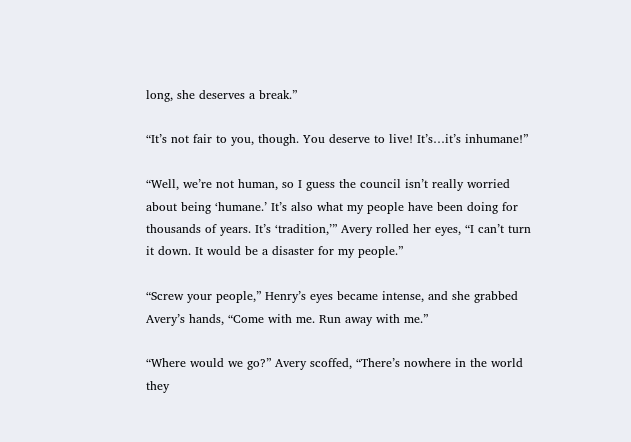long, she deserves a break.”

“It’s not fair to you, though. You deserve to live! It’s…it’s inhumane!”

“Well, we’re not human, so I guess the council isn’t really worried about being ‘humane.’ It’s also what my people have been doing for thousands of years. It’s ‘tradition,’” Avery rolled her eyes, “I can’t turn it down. It would be a disaster for my people.”

“Screw your people,” Henry’s eyes became intense, and she grabbed Avery’s hands, “Come with me. Run away with me.”

“Where would we go?” Avery scoffed, “There’s nowhere in the world they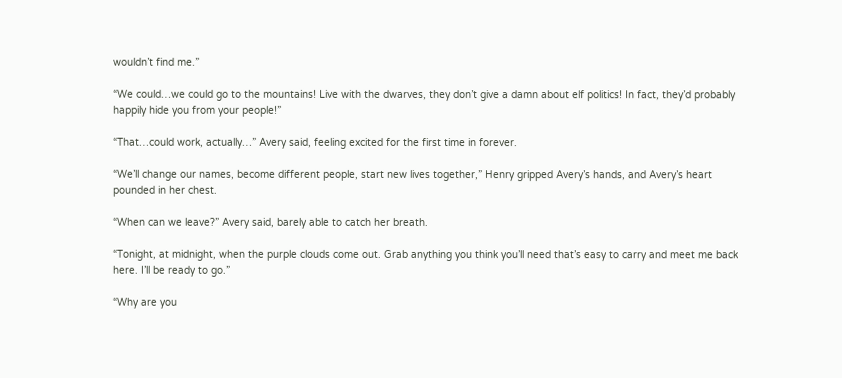wouldn’t find me.”

“We could…we could go to the mountains! Live with the dwarves, they don’t give a damn about elf politics! In fact, they’d probably happily hide you from your people!”

“That…could work, actually…” Avery said, feeling excited for the first time in forever.

“We’ll change our names, become different people, start new lives together,” Henry gripped Avery’s hands, and Avery’s heart pounded in her chest.

“When can we leave?” Avery said, barely able to catch her breath.

“Tonight, at midnight, when the purple clouds come out. Grab anything you think you’ll need that’s easy to carry and meet me back here. I’ll be ready to go.”

“Why are you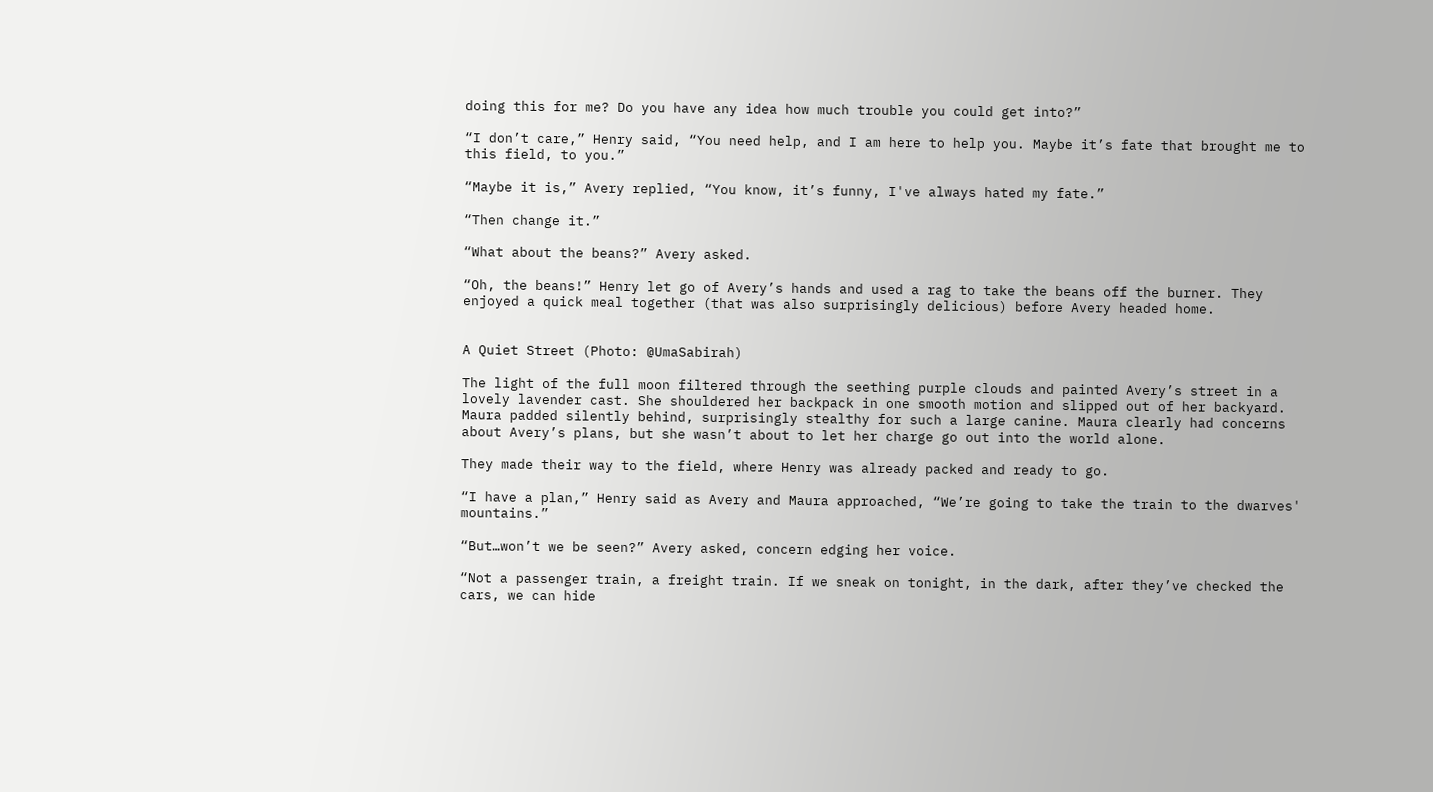doing this for me? Do you have any idea how much trouble you could get into?”

“I don’t care,” Henry said, “You need help, and I am here to help you. Maybe it’s fate that brought me to this field, to you.”

“Maybe it is,” Avery replied, “You know, it’s funny, I've always hated my fate.”

“Then change it.”

“What about the beans?” Avery asked.

“Oh, the beans!” Henry let go of Avery’s hands and used a rag to take the beans off the burner. They enjoyed a quick meal together (that was also surprisingly delicious) before Avery headed home.


A Quiet Street (Photo: @UmaSabirah)

The light of the full moon filtered through the seething purple clouds and painted Avery’s street in a lovely lavender cast. She shouldered her backpack in one smooth motion and slipped out of her backyard. Maura padded silently behind, surprisingly stealthy for such a large canine. Maura clearly had concerns about Avery’s plans, but she wasn’t about to let her charge go out into the world alone.

They made their way to the field, where Henry was already packed and ready to go.

“I have a plan,” Henry said as Avery and Maura approached, “We’re going to take the train to the dwarves' mountains.”

“But…won’t we be seen?” Avery asked, concern edging her voice.

“Not a passenger train, a freight train. If we sneak on tonight, in the dark, after they’ve checked the cars, we can hide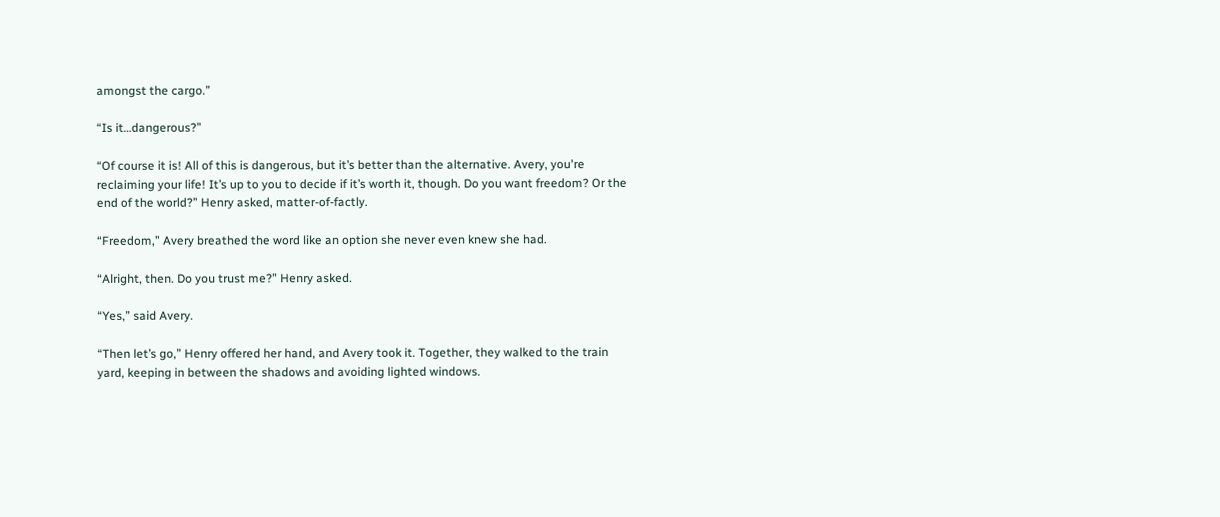amongst the cargo.”

“Is it…dangerous?”

“Of course it is! All of this is dangerous, but it’s better than the alternative. Avery, you're reclaiming your life! It’s up to you to decide if it’s worth it, though. Do you want freedom? Or the end of the world?” Henry asked, matter-of-factly.

“Freedom,” Avery breathed the word like an option she never even knew she had.

“Alright, then. Do you trust me?” Henry asked.

“Yes,” said Avery.

“Then let’s go,” Henry offered her hand, and Avery took it. Together, they walked to the train yard, keeping in between the shadows and avoiding lighted windows.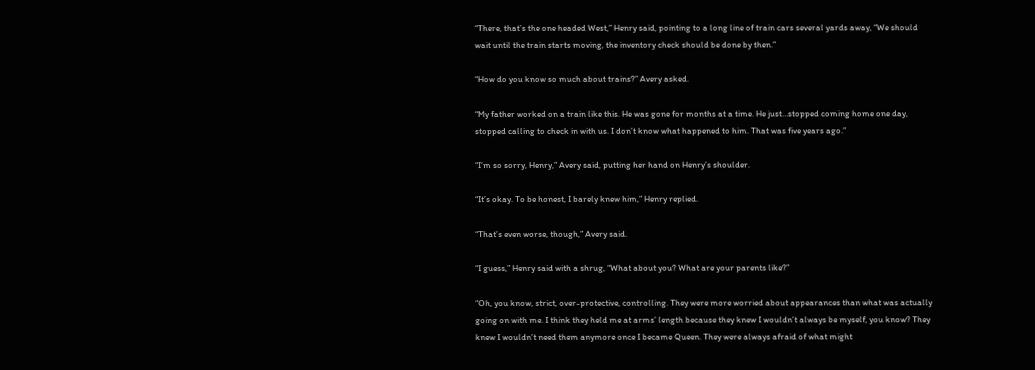“There, that’s the one headed West,” Henry said, pointing to a long line of train cars several yards away, “We should wait until the train starts moving, the inventory check should be done by then.”

“How do you know so much about trains?” Avery asked.

“My father worked on a train like this. He was gone for months at a time. He just…stopped coming home one day, stopped calling to check in with us. I don’t know what happened to him. That was five years ago.”

“I’m so sorry, Henry,” Avery said, putting her hand on Henry’s shoulder.

“It’s okay. To be honest, I barely knew him,” Henry replied.

“That’s even worse, though,” Avery said.

“I guess,” Henry said with a shrug, “What about you? What are your parents like?”

“Oh, you know, strict, over-protective, controlling. They were more worried about appearances than what was actually going on with me. I think they held me at arms’ length because they knew I wouldn’t always be myself, you know? They knew I wouldn’t need them anymore once I became Queen. They were always afraid of what might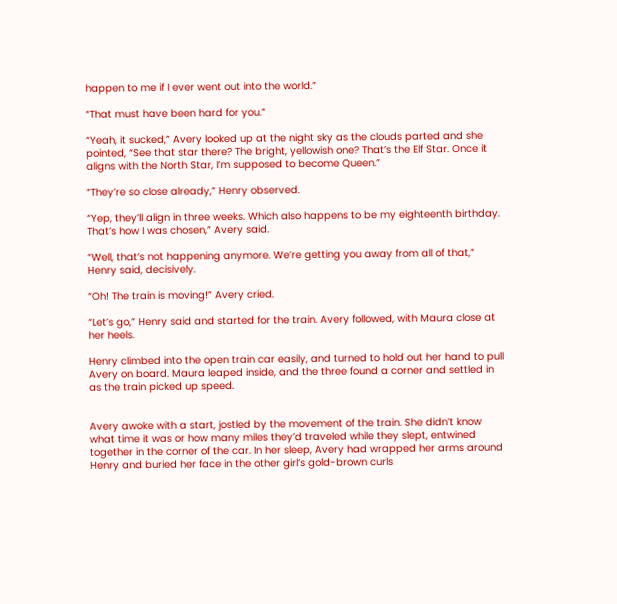happen to me if I ever went out into the world.”

“That must have been hard for you.”

“Yeah, it sucked,” Avery looked up at the night sky as the clouds parted and she pointed, “See that star there? The bright, yellowish one? That’s the Elf Star. Once it aligns with the North Star, I’m supposed to become Queen.”

“They’re so close already,” Henry observed.

“Yep, they’ll align in three weeks. Which also happens to be my eighteenth birthday. That’s how I was chosen,” Avery said.

“Well, that’s not happening anymore. We’re getting you away from all of that,” Henry said, decisively.

“Oh! The train is moving!” Avery cried.

“Let’s go,” Henry said and started for the train. Avery followed, with Maura close at her heels.

Henry climbed into the open train car easily, and turned to hold out her hand to pull Avery on board. Maura leaped inside, and the three found a corner and settled in as the train picked up speed.


Avery awoke with a start, jostled by the movement of the train. She didn’t know what time it was or how many miles they’d traveled while they slept, entwined together in the corner of the car. In her sleep, Avery had wrapped her arms around Henry and buried her face in the other girl’s gold-brown curls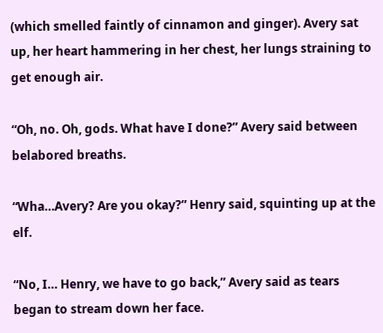(which smelled faintly of cinnamon and ginger). Avery sat up, her heart hammering in her chest, her lungs straining to get enough air.

“Oh, no. Oh, gods. What have I done?” Avery said between belabored breaths.

“Wha…Avery? Are you okay?” Henry said, squinting up at the elf.

“No, I… Henry, we have to go back,” Avery said as tears began to stream down her face.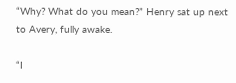“Why? What do you mean?” Henry sat up next to Avery, fully awake.

“I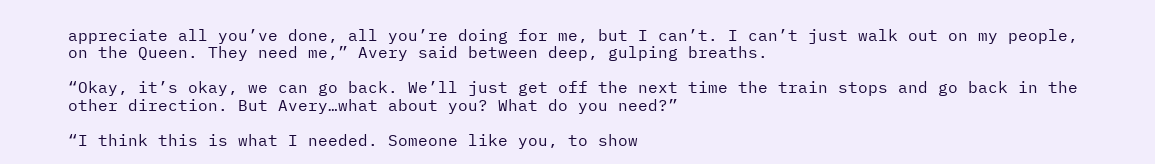appreciate all you’ve done, all you’re doing for me, but I can’t. I can’t just walk out on my people, on the Queen. They need me,” Avery said between deep, gulping breaths.

“Okay, it’s okay, we can go back. We’ll just get off the next time the train stops and go back in the other direction. But Avery…what about you? What do you need?”

“I think this is what I needed. Someone like you, to show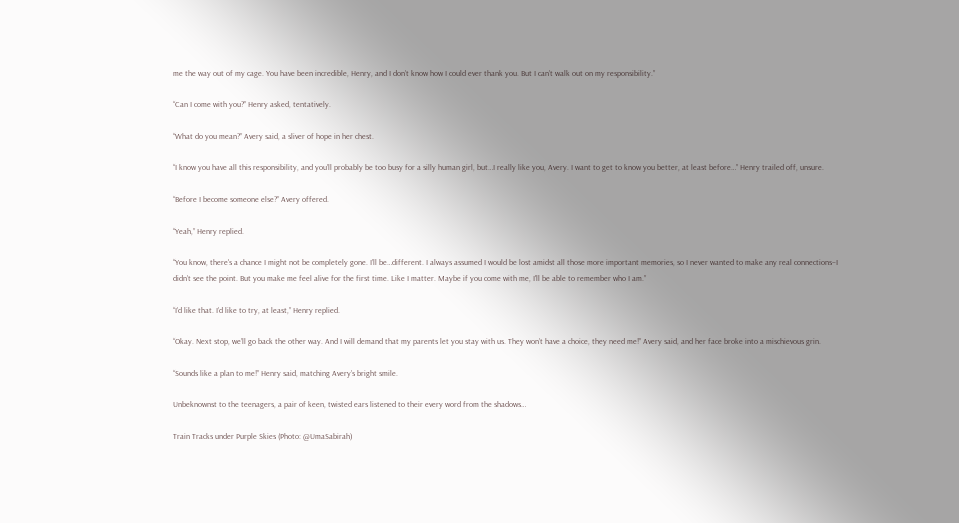me the way out of my cage. You have been incredible, Henry, and I don’t know how I could ever thank you. But I can’t walk out on my responsibility.”

“Can I come with you?” Henry asked, tentatively.

“What do you mean?” Avery said, a sliver of hope in her chest.

“I know you have all this responsibility, and you’ll probably be too busy for a silly human girl, but…I really like you, Avery. I want to get to know you better, at least before…” Henry trailed off, unsure.

“Before I become someone else?” Avery offered.

“Yeah,” Henry replied.

“You know, there's a chance I might not be completely gone. I’ll be…different. I always assumed I would be lost amidst all those more important memories, so I never wanted to make any real connections–I didn’t see the point. But you make me feel alive for the first time. Like I matter. Maybe if you come with me, I'll be able to remember who I am.”

“I’d like that. I’d like to try, at least,” Henry replied.

“Okay. Next stop, we’ll go back the other way. And I will demand that my parents let you stay with us. They won’t have a choice, they need me!” Avery said, and her face broke into a mischievous grin.

“Sounds like a plan to me!” Henry said, matching Avery’s bright smile.

Unbeknownst to the teenagers, a pair of keen, twisted ears listened to their every word from the shadows…

Train Tracks under Purple Skies (Photo: @UmaSabirah)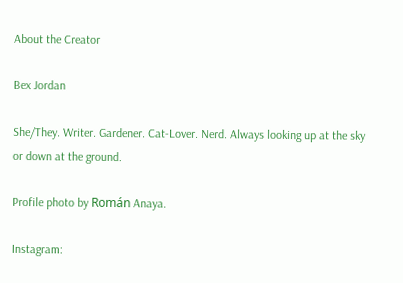About the Creator

Bex Jordan

She/They. Writer. Gardener. Cat-Lover. Nerd. Always looking up at the sky or down at the ground.

Profile photo by Román Anaya.

Instagram: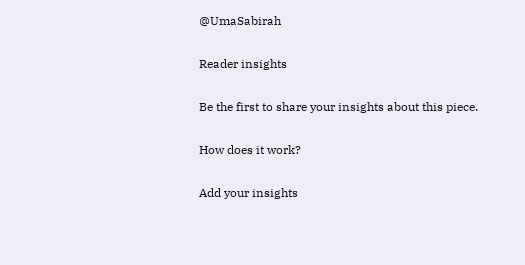@UmaSabirah

Reader insights

Be the first to share your insights about this piece.

How does it work?

Add your insights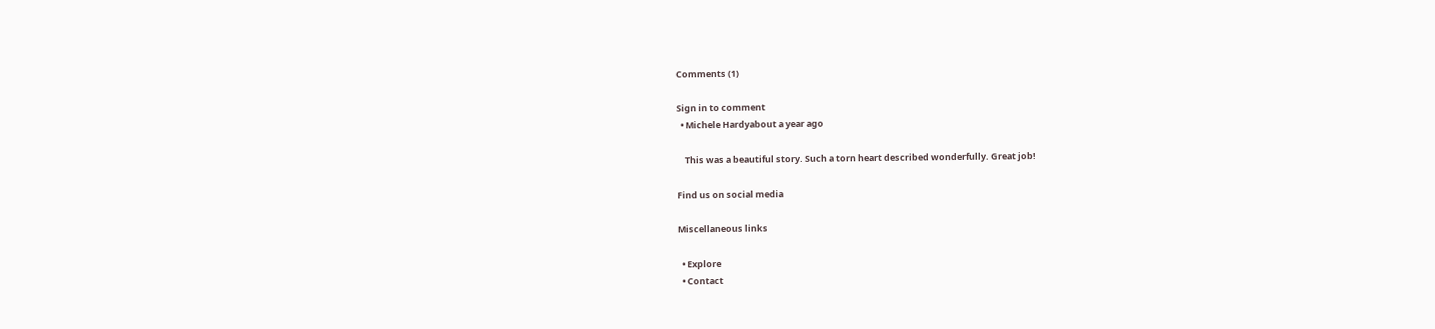Comments (1)

Sign in to comment
  • Michele Hardyabout a year ago

    This was a beautiful story. Such a torn heart described wonderfully. Great job!

Find us on social media

Miscellaneous links

  • Explore
  • Contact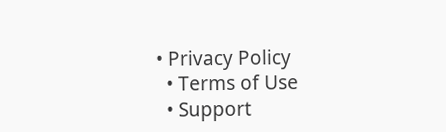• Privacy Policy
  • Terms of Use
  • Support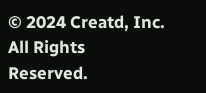© 2024 Creatd, Inc. All Rights Reserved.